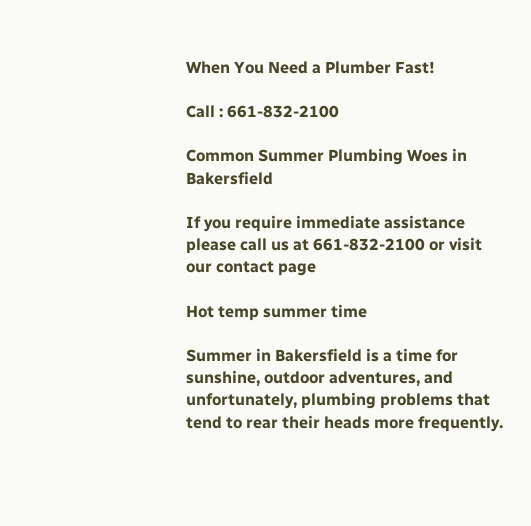When You Need a Plumber Fast!

Call : 661-832-2100

Common Summer Plumbing Woes in Bakersfield

If you require immediate assistance please call us at 661-832-2100 or visit our contact page

Hot temp summer time

Summer in Bakersfield is a time for sunshine, outdoor adventures, and unfortunately, plumbing problems that tend to rear their heads more frequently.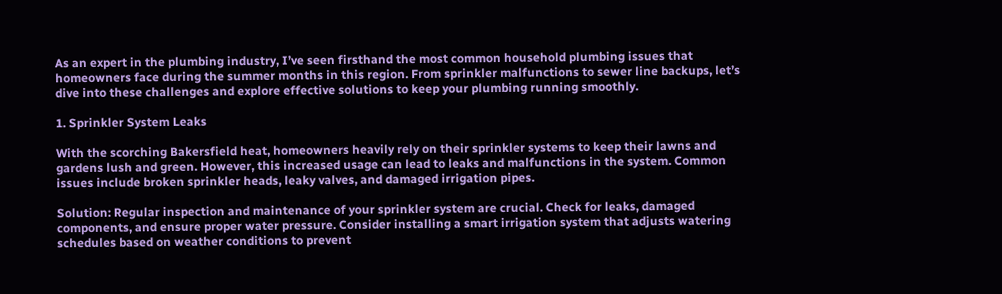As an expert in the plumbing industry, I’ve seen firsthand the most common household plumbing issues that homeowners face during the summer months in this region. From sprinkler malfunctions to sewer line backups, let’s dive into these challenges and explore effective solutions to keep your plumbing running smoothly.

1. Sprinkler System Leaks

With the scorching Bakersfield heat, homeowners heavily rely on their sprinkler systems to keep their lawns and gardens lush and green. However, this increased usage can lead to leaks and malfunctions in the system. Common issues include broken sprinkler heads, leaky valves, and damaged irrigation pipes.

Solution: Regular inspection and maintenance of your sprinkler system are crucial. Check for leaks, damaged components, and ensure proper water pressure. Consider installing a smart irrigation system that adjusts watering schedules based on weather conditions to prevent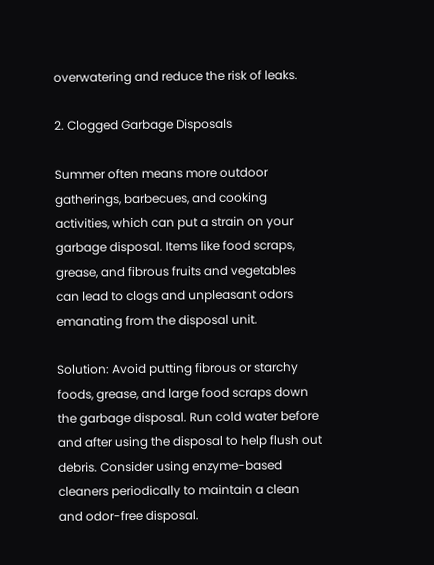overwatering and reduce the risk of leaks.

2. Clogged Garbage Disposals

Summer often means more outdoor gatherings, barbecues, and cooking activities, which can put a strain on your garbage disposal. Items like food scraps, grease, and fibrous fruits and vegetables can lead to clogs and unpleasant odors emanating from the disposal unit.

Solution: Avoid putting fibrous or starchy foods, grease, and large food scraps down the garbage disposal. Run cold water before and after using the disposal to help flush out debris. Consider using enzyme-based cleaners periodically to maintain a clean and odor-free disposal.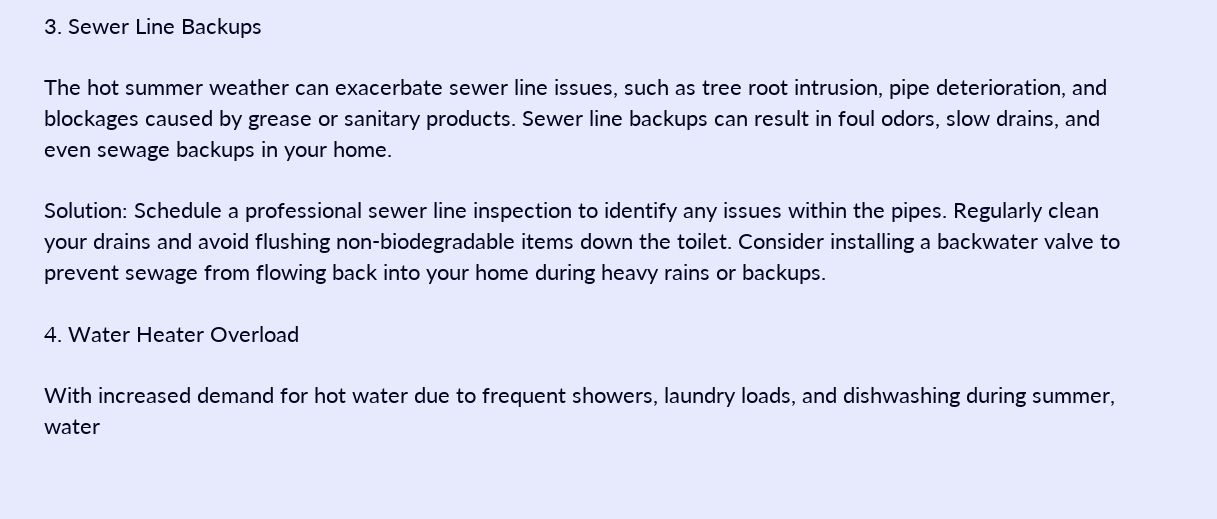3. Sewer Line Backups

The hot summer weather can exacerbate sewer line issues, such as tree root intrusion, pipe deterioration, and blockages caused by grease or sanitary products. Sewer line backups can result in foul odors, slow drains, and even sewage backups in your home.

Solution: Schedule a professional sewer line inspection to identify any issues within the pipes. Regularly clean your drains and avoid flushing non-biodegradable items down the toilet. Consider installing a backwater valve to prevent sewage from flowing back into your home during heavy rains or backups.

4. Water Heater Overload

With increased demand for hot water due to frequent showers, laundry loads, and dishwashing during summer, water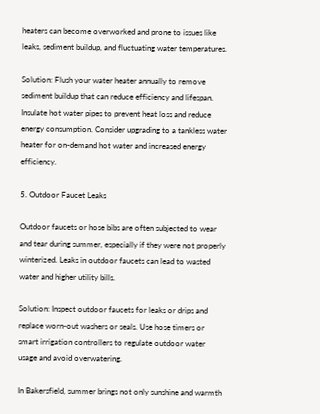heaters can become overworked and prone to issues like leaks, sediment buildup, and fluctuating water temperatures.

Solution: Flush your water heater annually to remove sediment buildup that can reduce efficiency and lifespan. Insulate hot water pipes to prevent heat loss and reduce energy consumption. Consider upgrading to a tankless water heater for on-demand hot water and increased energy efficiency.

5. Outdoor Faucet Leaks

Outdoor faucets or hose bibs are often subjected to wear and tear during summer, especially if they were not properly winterized. Leaks in outdoor faucets can lead to wasted water and higher utility bills.

Solution: Inspect outdoor faucets for leaks or drips and replace worn-out washers or seals. Use hose timers or smart irrigation controllers to regulate outdoor water usage and avoid overwatering.

In Bakersfield, summer brings not only sunshine and warmth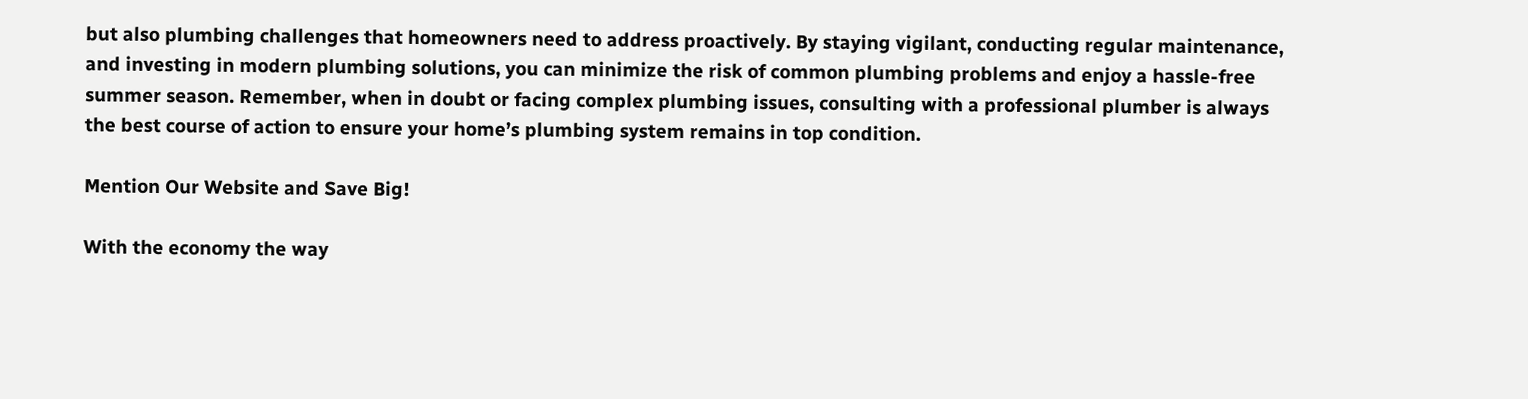but also plumbing challenges that homeowners need to address proactively. By staying vigilant, conducting regular maintenance, and investing in modern plumbing solutions, you can minimize the risk of common plumbing problems and enjoy a hassle-free summer season. Remember, when in doubt or facing complex plumbing issues, consulting with a professional plumber is always the best course of action to ensure your home’s plumbing system remains in top condition.

Mention Our Website and Save Big!

With the economy the way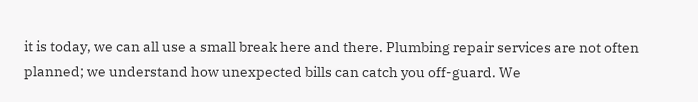it is today, we can all use a small break here and there. Plumbing repair services are not often planned; we understand how unexpected bills can catch you off-guard. We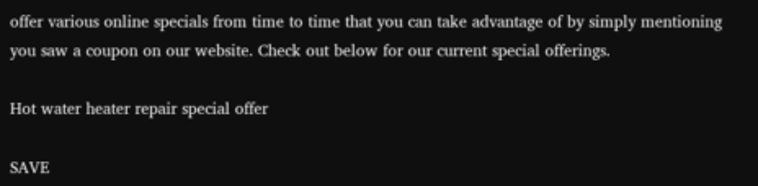offer various online specials from time to time that you can take advantage of by simply mentioning you saw a coupon on our website. Check out below for our current special offerings.

Hot water heater repair special offer

SAVE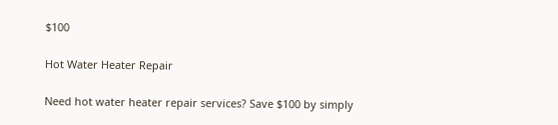$100

Hot Water Heater Repair

Need hot water heater repair services? Save $100 by simply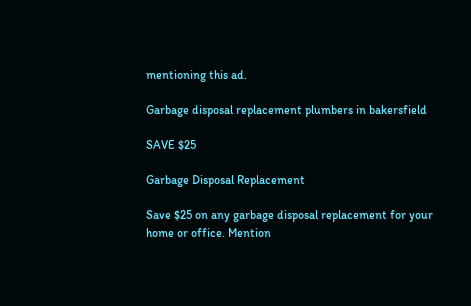mentioning this ad.

Garbage disposal replacement plumbers in bakersfield

SAVE $25

Garbage Disposal Replacement

Save $25 on any garbage disposal replacement for your home or office. Mention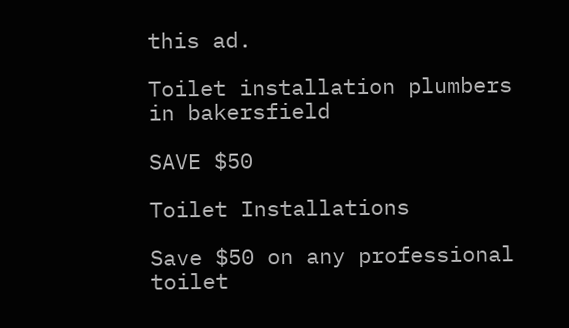this ad.

Toilet installation plumbers in bakersfield

SAVE $50

Toilet Installations

Save $50 on any professional toilet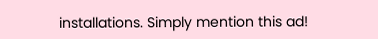installations. Simply mention this ad!